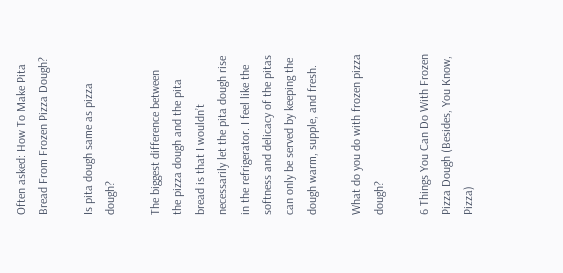Often asked: How To Make Pita Bread From Frozen Pizza Dough?

Is pita dough same as pizza dough?

The biggest difference between the pizza dough and the pita bread is that I wouldn’t necessarily let the pita dough rise in the refrigerator. I feel like the softness and delicacy of the pitas can only be served by keeping the dough warm, supple, and fresh.

What do you do with frozen pizza dough?

6 Things You Can Do With Frozen Pizza Dough (Besides, You Know, Pizza)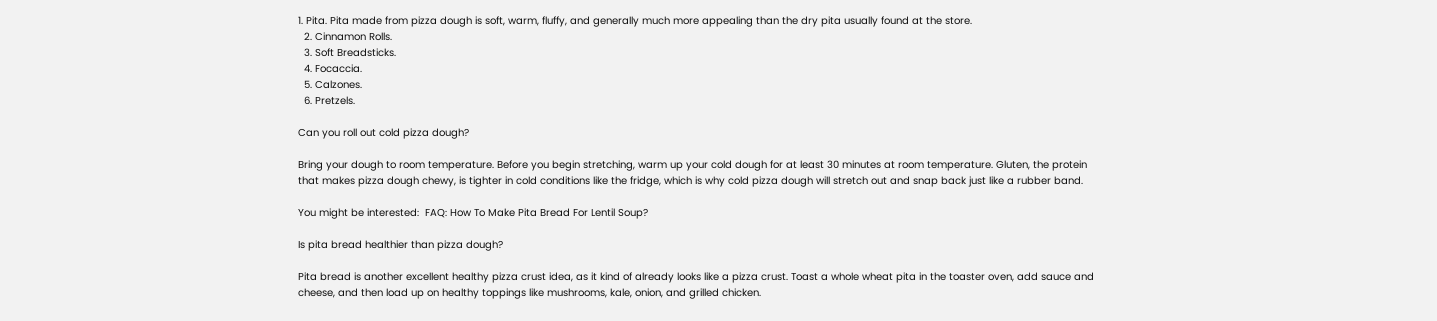1. Pita. Pita made from pizza dough is soft, warm, fluffy, and generally much more appealing than the dry pita usually found at the store.
  2. Cinnamon Rolls.
  3. Soft Breadsticks.
  4. Focaccia.
  5. Calzones.
  6. Pretzels.

Can you roll out cold pizza dough?

Bring your dough to room temperature. Before you begin stretching, warm up your cold dough for at least 30 minutes at room temperature. Gluten, the protein that makes pizza dough chewy, is tighter in cold conditions like the fridge, which is why cold pizza dough will stretch out and snap back just like a rubber band.

You might be interested:  FAQ: How To Make Pita Bread For Lentil Soup?

Is pita bread healthier than pizza dough?

Pita bread is another excellent healthy pizza crust idea, as it kind of already looks like a pizza crust. Toast a whole wheat pita in the toaster oven, add sauce and cheese, and then load up on healthy toppings like mushrooms, kale, onion, and grilled chicken.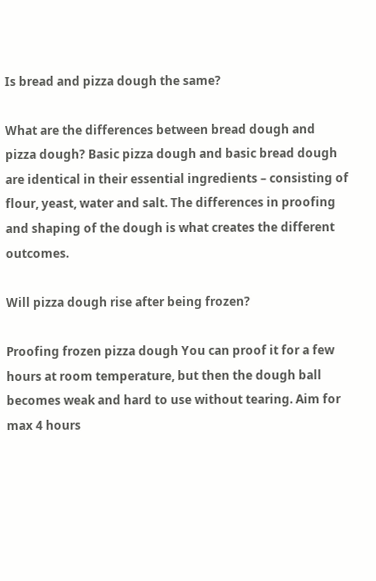Is bread and pizza dough the same?

What are the differences between bread dough and pizza dough? Basic pizza dough and basic bread dough are identical in their essential ingredients – consisting of flour, yeast, water and salt. The differences in proofing and shaping of the dough is what creates the different outcomes.

Will pizza dough rise after being frozen?

Proofing frozen pizza dough You can proof it for a few hours at room temperature, but then the dough ball becomes weak and hard to use without tearing. Aim for max 4 hours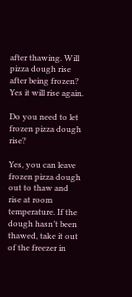after thawing. Will pizza dough rise after being frozen? Yes it will rise again.

Do you need to let frozen pizza dough rise?

Yes, you can leave frozen pizza dough out to thaw and rise at room temperature. If the dough hasn’t been thawed, take it out of the freezer in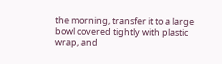the morning, transfer it to a large bowl covered tightly with plastic wrap, and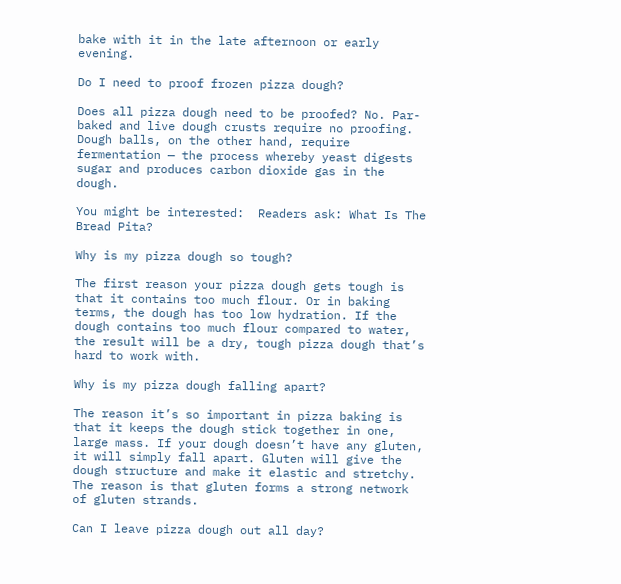bake with it in the late afternoon or early evening.

Do I need to proof frozen pizza dough?

Does all pizza dough need to be proofed? No. Par-baked and live dough crusts require no proofing. Dough balls, on the other hand, require fermentation — the process whereby yeast digests sugar and produces carbon dioxide gas in the dough.

You might be interested:  Readers ask: What Is The Bread Pita?

Why is my pizza dough so tough?

The first reason your pizza dough gets tough is that it contains too much flour. Or in baking terms, the dough has too low hydration. If the dough contains too much flour compared to water, the result will be a dry, tough pizza dough that’s hard to work with.

Why is my pizza dough falling apart?

The reason it’s so important in pizza baking is that it keeps the dough stick together in one, large mass. If your dough doesn’t have any gluten, it will simply fall apart. Gluten will give the dough structure and make it elastic and stretchy. The reason is that gluten forms a strong network of gluten strands.

Can I leave pizza dough out all day?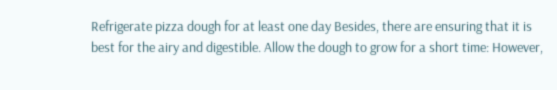Refrigerate pizza dough for at least one day Besides, there are ensuring that it is best for the airy and digestible. Allow the dough to grow for a short time: However,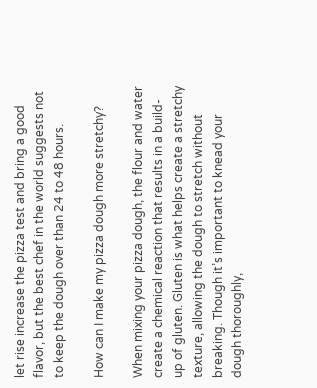let rise increase the pizza test and bring a good flavor, but the best chef in the world suggests not to keep the dough over than 24 to 48 hours.

How can I make my pizza dough more stretchy?

When mixing your pizza dough, the flour and water create a chemical reaction that results in a build-up of gluten. Gluten is what helps create a stretchy texture, allowing the dough to stretch without breaking. Though it’s important to knead your dough thoroughly,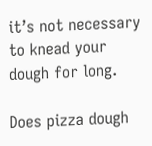it’s not necessary to knead your dough for long.

Does pizza dough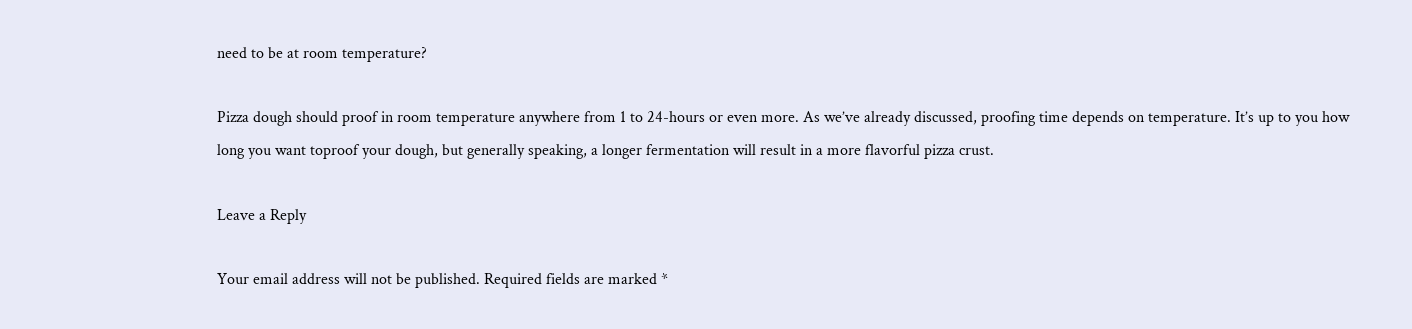need to be at room temperature?

Pizza dough should proof in room temperature anywhere from 1 to 24-hours or even more. As we’ve already discussed, proofing time depends on temperature. It’s up to you how long you want toproof your dough, but generally speaking, a longer fermentation will result in a more flavorful pizza crust.

Leave a Reply

Your email address will not be published. Required fields are marked *